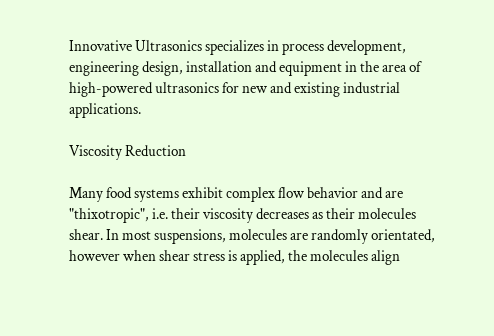Innovative Ultrasonics specializes in process development, engineering design, installation and equipment in the area of high-powered ultrasonics for new and existing industrial applications.

Viscosity Reduction

Many food systems exhibit complex flow behavior and are "thixotropic", i.e. their viscosity decreases as their molecules shear. In most suspensions, molecules are randomly orientated, however when shear stress is applied, the molecules align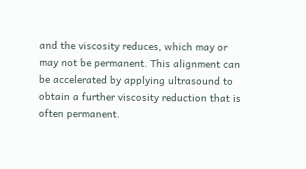and the viscosity reduces, which may or may not be permanent. This alignment can be accelerated by applying ultrasound to obtain a further viscosity reduction that is often permanent.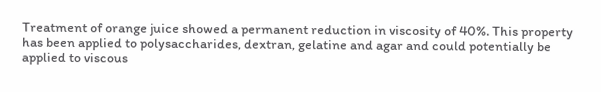Treatment of orange juice showed a permanent reduction in viscosity of 40%. This property has been applied to polysaccharides, dextran, gelatine and agar and could potentially be applied to viscous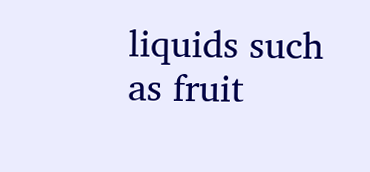liquids such as fruit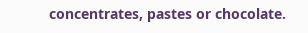concentrates, pastes or chocolate.